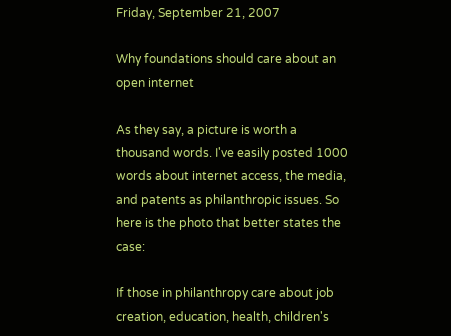Friday, September 21, 2007

Why foundations should care about an open internet

As they say, a picture is worth a thousand words. I've easily posted 1000 words about internet access, the media, and patents as philanthropic issues. So here is the photo that better states the case:

If those in philanthropy care about job creation, education, health, children's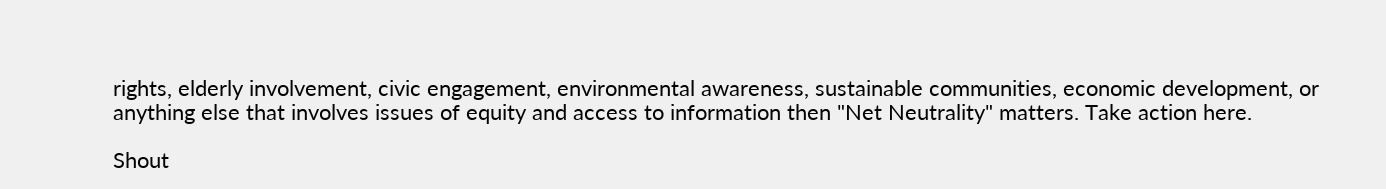rights, elderly involvement, civic engagement, environmental awareness, sustainable communities, economic development, or anything else that involves issues of equity and access to information then "Net Neutrality" matters. Take action here.

Shout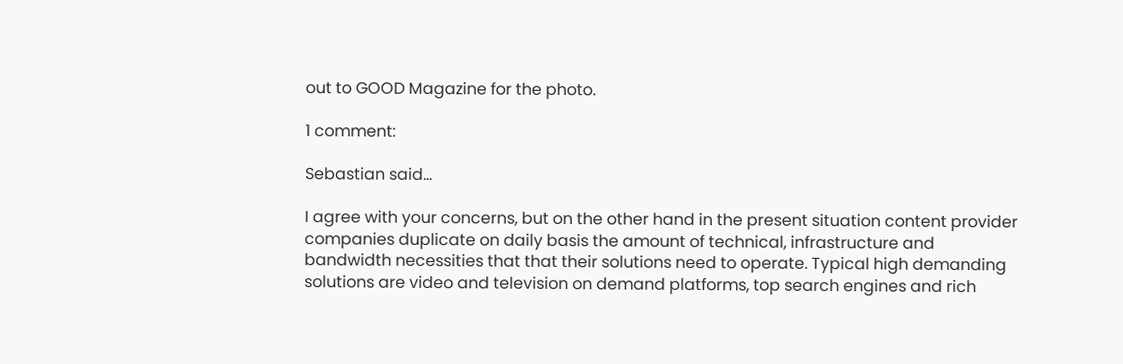out to GOOD Magazine for the photo.

1 comment:

Sebastian said...

I agree with your concerns, but on the other hand in the present situation content provider companies duplicate on daily basis the amount of technical, infrastructure and bandwidth necessities that that their solutions need to operate. Typical high demanding solutions are video and television on demand platforms, top search engines and rich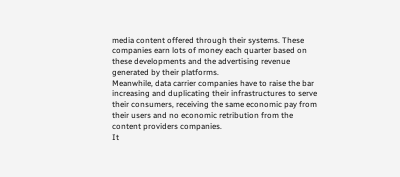media content offered through their systems. These companies earn lots of money each quarter based on these developments and the advertising revenue generated by their platforms.
Meanwhile, data carrier companies have to raise the bar increasing and duplicating their infrastructures to serve their consumers, receiving the same economic pay from their users and no economic retribution from the content providers companies.
It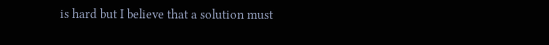is hard but I believe that a solution must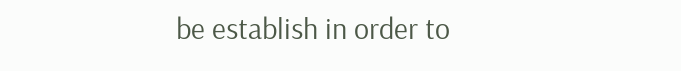be establish in order to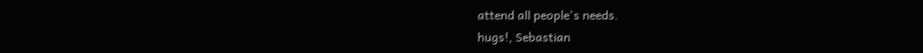attend all people's needs.
hugs!, Sebastian